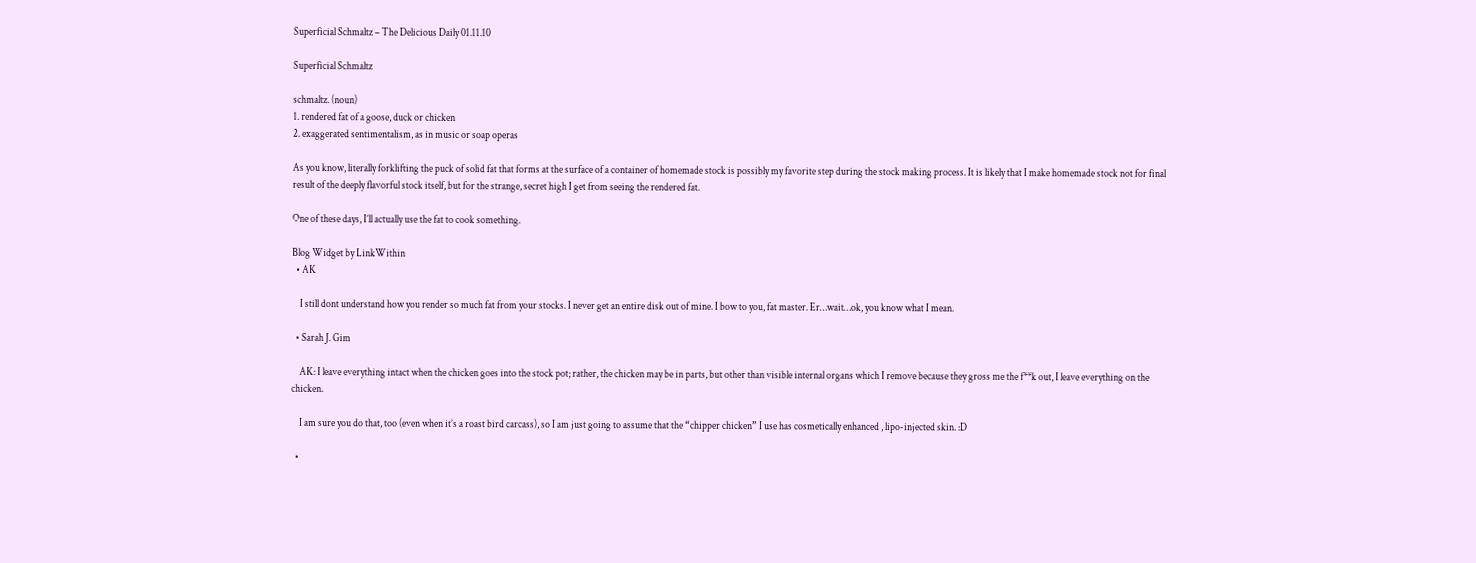Superficial Schmaltz – The Delicious Daily 01.11.10

Superficial Schmaltz

schmaltz. (noun)
1. rendered fat of a goose, duck or chicken
2. exaggerated sentimentalism, as in music or soap operas

As you know, literally forklifting the puck of solid fat that forms at the surface of a container of homemade stock is possibly my favorite step during the stock making process. It is likely that I make homemade stock not for final result of the deeply flavorful stock itself, but for the strange, secret high I get from seeing the rendered fat.

One of these days, I’ll actually use the fat to cook something.

Blog Widget by LinkWithin
  • AK

    I still dont understand how you render so much fat from your stocks. I never get an entire disk out of mine. I bow to you, fat master. Er…wait…ok, you know what I mean.

  • Sarah J. Gim

    AK: I leave everything intact when the chicken goes into the stock pot; rather, the chicken may be in parts, but other than visible internal organs which I remove because they gross me the f**k out, I leave everything on the chicken.

    I am sure you do that, too (even when it’s a roast bird carcass), so I am just going to assume that the “chipper chicken” I use has cosmetically enhanced , lipo-injected skin. :D

  •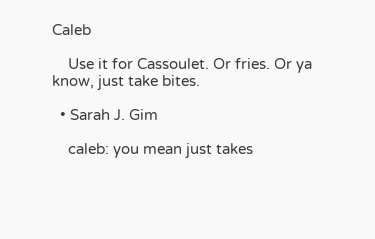Caleb

    Use it for Cassoulet. Or fries. Or ya know, just take bites.

  • Sarah J. Gim

    caleb: you mean just takes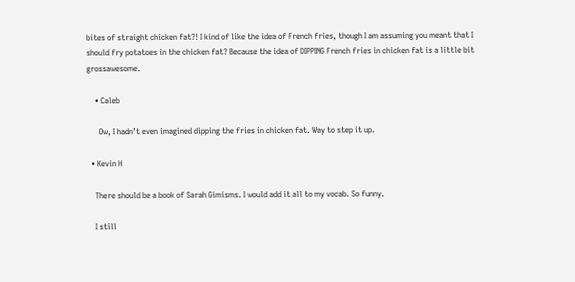bites of straight chicken fat?! I kind of like the idea of French fries, though I am assuming you meant that I should fry potatoes in the chicken fat? Because the idea of DIPPING French fries in chicken fat is a little bit grossawesome.

    • Caleb

      Ow, I hadn’t even imagined dipping the fries in chicken fat. Way to step it up.

  • Kevin H

    There should be a book of Sarah Gimisms. I would add it all to my vocab. So funny.

    I still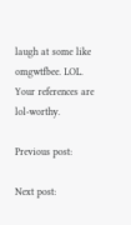laugh at some like omgwtfbee. LOL. Your references are lol-worthy.

Previous post:

Next post: